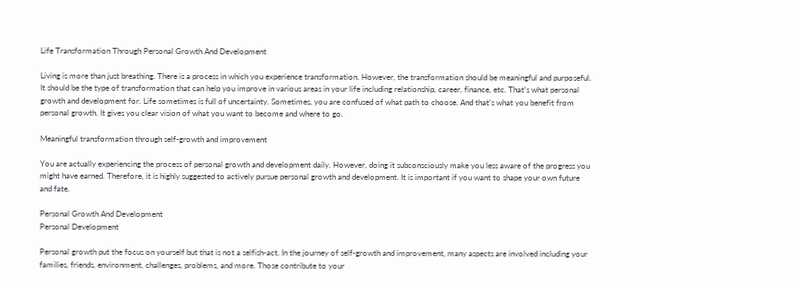Life Transformation Through Personal Growth And Development

Living is more than just breathing. There is a process in which you experience transformation. However, the transformation should be meaningful and purposeful. It should be the type of transformation that can help you improve in various areas in your life including relationship, career, finance, etc. That’s what personal growth and development for. Life sometimes is full of uncertainty. Sometimes, you are confused of what path to choose. And that’s what you benefit from personal growth. It gives you clear vision of what you want to become and where to go.

Meaningful transformation through self-growth and improvement

You are actually experiencing the process of personal growth and development daily. However, doing it subconsciously make you less aware of the progress you might have earned. Therefore, it is highly suggested to actively pursue personal growth and development. It is important if you want to shape your own future and fate.

Personal Growth And Development
Personal Development

Personal growth put the focus on yourself but that is not a selfish-act. In the journey of self-growth and improvement, many aspects are involved including your families, friends, environment, challenges, problems, and more. Those contribute to your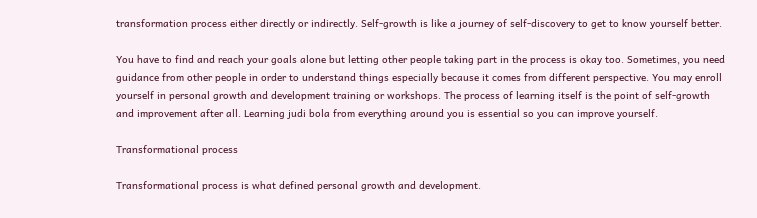transformation process either directly or indirectly. Self-growth is like a journey of self-discovery to get to know yourself better.

You have to find and reach your goals alone but letting other people taking part in the process is okay too. Sometimes, you need guidance from other people in order to understand things especially because it comes from different perspective. You may enroll yourself in personal growth and development training or workshops. The process of learning itself is the point of self-growth and improvement after all. Learning judi bola from everything around you is essential so you can improve yourself.

Transformational process

Transformational process is what defined personal growth and development.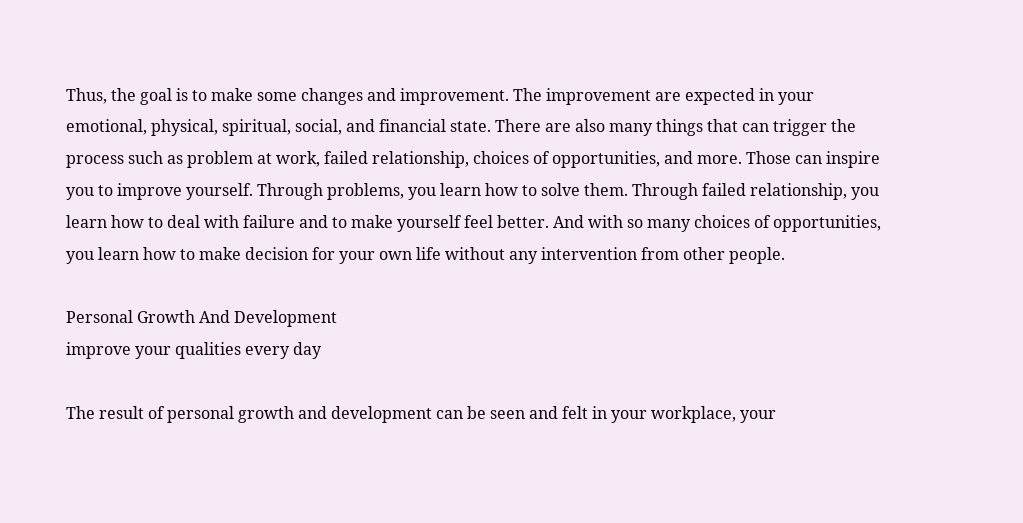Thus, the goal is to make some changes and improvement. The improvement are expected in your emotional, physical, spiritual, social, and financial state. There are also many things that can trigger the process such as problem at work, failed relationship, choices of opportunities, and more. Those can inspire you to improve yourself. Through problems, you learn how to solve them. Through failed relationship, you learn how to deal with failure and to make yourself feel better. And with so many choices of opportunities, you learn how to make decision for your own life without any intervention from other people.

Personal Growth And Development
improve your qualities every day

The result of personal growth and development can be seen and felt in your workplace, your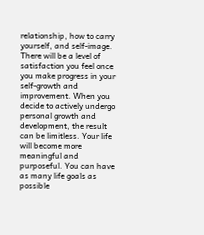relationship, how to carry yourself, and self-image. There will be a level of satisfaction you feel once you make progress in your self-growth and improvement. When you decide to actively undergo personal growth and development, the result can be limitless. Your life will become more meaningful and purposeful. You can have as many life goals as possible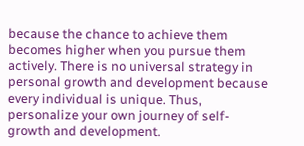because the chance to achieve them becomes higher when you pursue them actively. There is no universal strategy in personal growth and development because every individual is unique. Thus, personalize your own journey of self-growth and development.